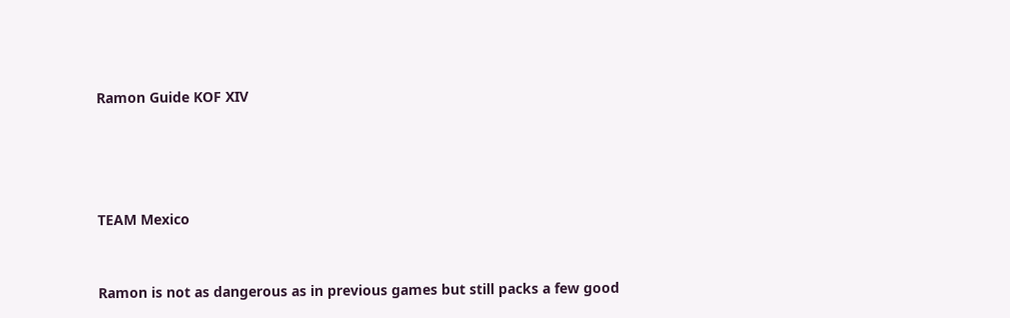Ramon Guide KOF XIV




TEAM Mexico


Ramon is not as dangerous as in previous games but still packs a few good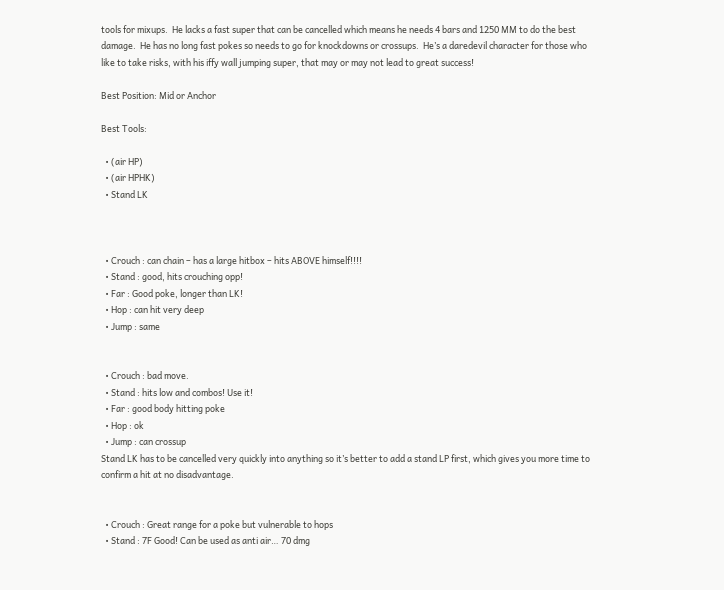tools for mixups.  He lacks a fast super that can be cancelled which means he needs 4 bars and 1250 MM to do the best damage.  He has no long fast pokes so needs to go for knockdowns or crossups.  He’s a daredevil character for those who like to take risks, with his iffy wall jumping super, that may or may not lead to great success!

Best Position: Mid or Anchor

Best Tools:

  • (air HP)
  • (air HPHK)
  • Stand LK



  • Crouch : can chain – has a large hitbox – hits ABOVE himself!!!!
  • Stand : good, hits crouching opp!
  • Far : Good poke, longer than LK!
  • Hop : can hit very deep
  • Jump : same


  • Crouch : bad move.
  • Stand : hits low and combos! Use it!
  • Far : good body hitting poke
  • Hop : ok
  • Jump : can crossup
Stand LK has to be cancelled very quickly into anything so it’s better to add a stand LP first, which gives you more time to confirm a hit at no disadvantage.


  • Crouch : Great range for a poke but vulnerable to hops
  • Stand : 7F Good! Can be used as anti air… 70 dmg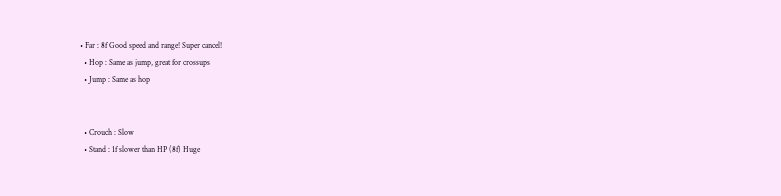• Far : 8f Good speed and range! Super cancel!
  • Hop : Same as jump, great for crossups
  • Jump : Same as hop


  • Crouch : Slow
  • Stand : 1f slower than HP (8f) Huge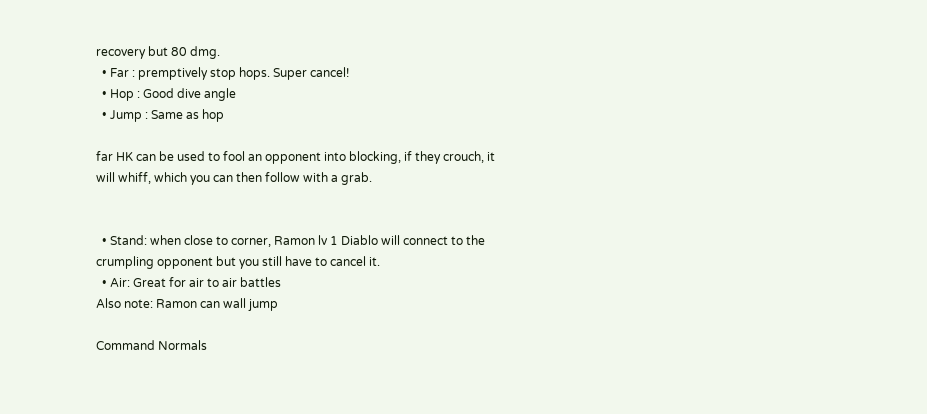recovery but 80 dmg.
  • Far : premptively stop hops. Super cancel!
  • Hop : Good dive angle
  • Jump : Same as hop

far HK can be used to fool an opponent into blocking, if they crouch, it will whiff, which you can then follow with a grab.


  • Stand: when close to corner, Ramon lv 1 Diablo will connect to the crumpling opponent but you still have to cancel it.
  • Air: Great for air to air battles
Also note: Ramon can wall jump

Command Normals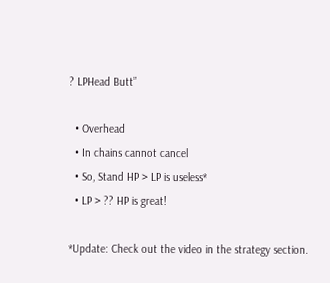? LPHead Butt”

  • Overhead
  • In chains cannot cancel
  • So, Stand HP > LP is useless*
  • LP > ?? HP is great!

*Update: Check out the video in the strategy section.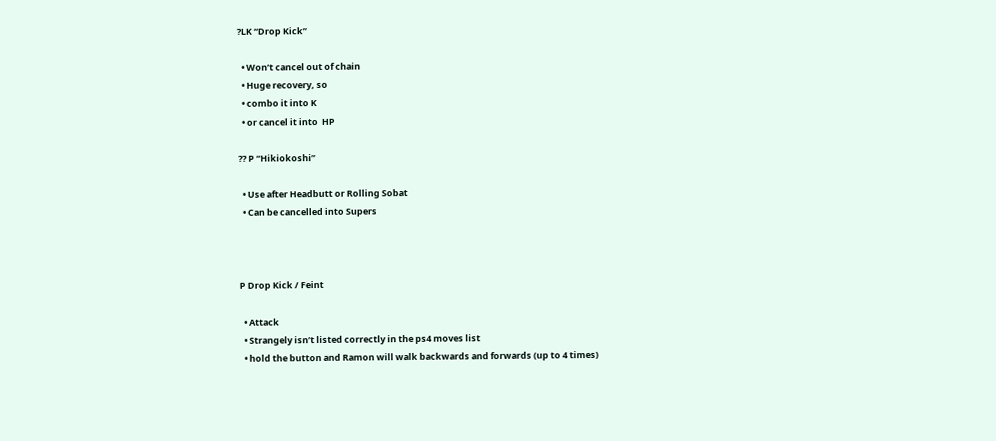?LK “Drop Kick”

  • Won’t cancel out of chain
  • Huge recovery, so
  • combo it into K
  • or cancel it into  HP

?? P “Hikiokoshi”

  • Use after Headbutt or Rolling Sobat
  • Can be cancelled into Supers



P Drop Kick / Feint

  • Attack
  • Strangely isn’t listed correctly in the ps4 moves list
  • hold the button and Ramon will walk backwards and forwards (up to 4 times)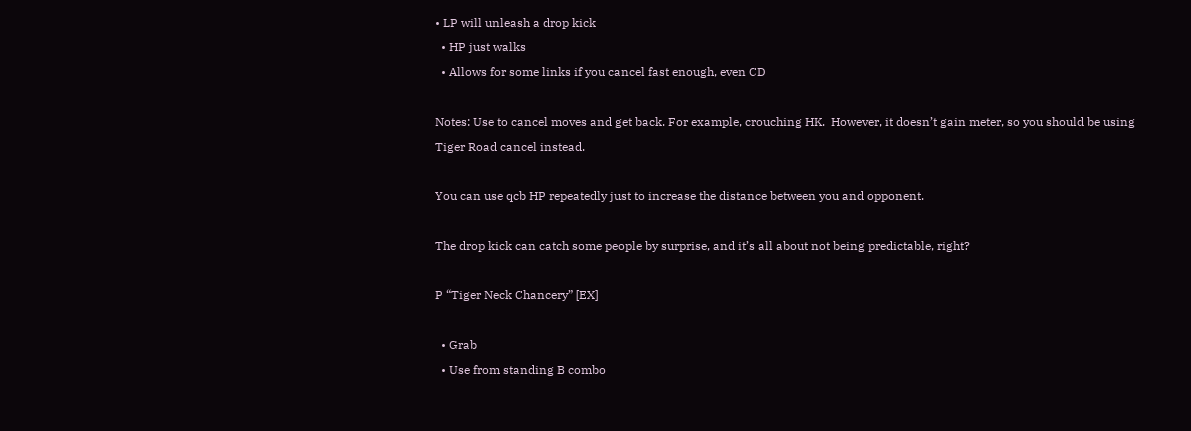• LP will unleash a drop kick
  • HP just walks
  • Allows for some links if you cancel fast enough, even CD

Notes: Use to cancel moves and get back. For example, crouching HK.  However, it doesn’t gain meter, so you should be using Tiger Road cancel instead.

You can use qcb HP repeatedly just to increase the distance between you and opponent.

The drop kick can catch some people by surprise, and it’s all about not being predictable, right?

P “Tiger Neck Chancery” [EX]

  • Grab
  • Use from standing B combo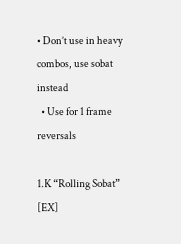• Don’t use in heavy combos, use sobat instead
  • Use for 1 frame reversals

1.K “Rolling Sobat”  [EX]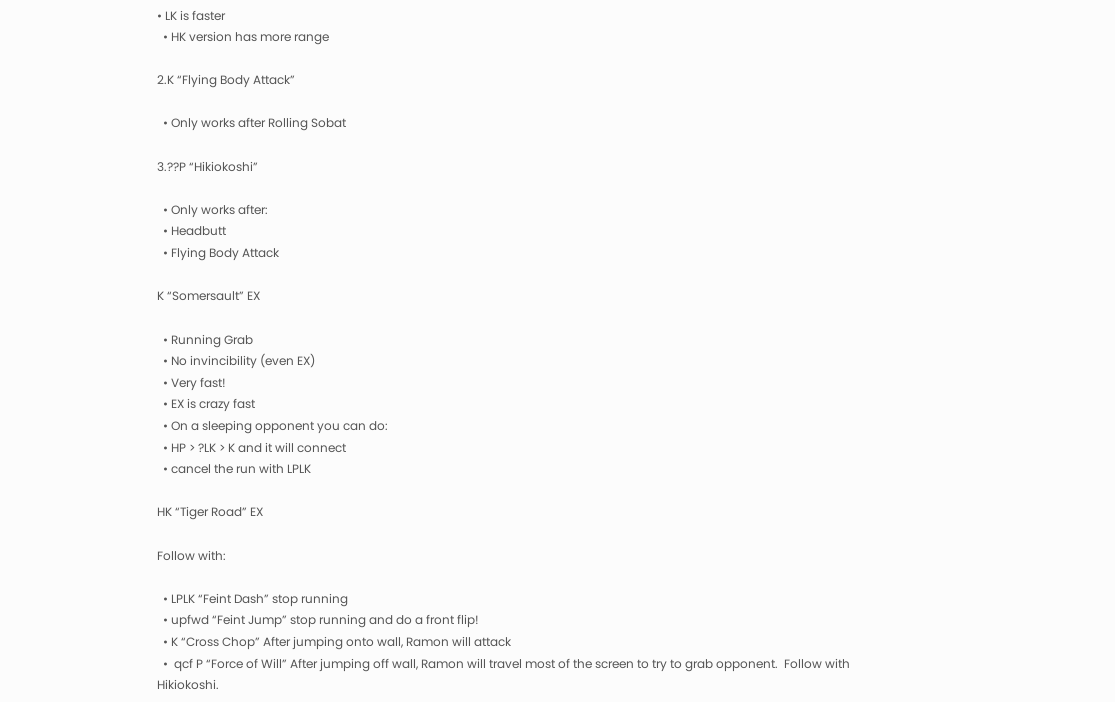• LK is faster
  • HK version has more range

2.K “Flying Body Attack”

  • Only works after Rolling Sobat

3.??P “Hikiokoshi”

  • Only works after:
  • Headbutt
  • Flying Body Attack

K “Somersault” EX

  • Running Grab
  • No invincibility (even EX)
  • Very fast!
  • EX is crazy fast
  • On a sleeping opponent you can do:
  • HP > ?LK > K and it will connect
  • cancel the run with LPLK

HK “Tiger Road” EX

Follow with:

  • LPLK “Feint Dash” stop running
  • upfwd “Feint Jump” stop running and do a front flip!
  • K “Cross Chop” After jumping onto wall, Ramon will attack
  •  qcf P “Force of Will” After jumping off wall, Ramon will travel most of the screen to try to grab opponent.  Follow with Hikiokoshi.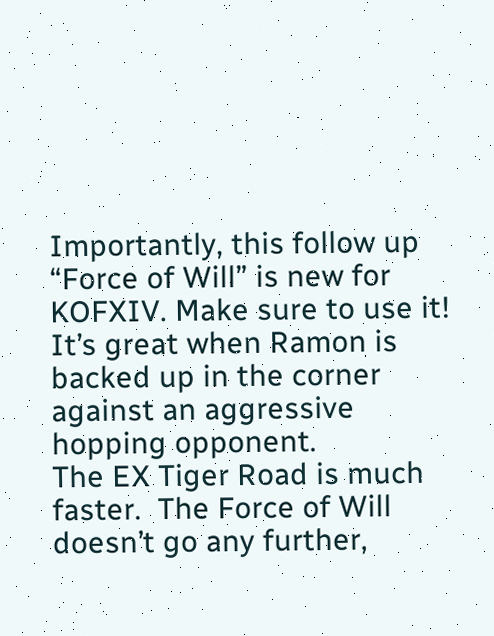Importantly, this follow up “Force of Will” is new for KOFXIV. Make sure to use it!  It’s great when Ramon is backed up in the corner against an aggressive hopping opponent.
The EX Tiger Road is much faster.  The Force of Will doesn’t go any further,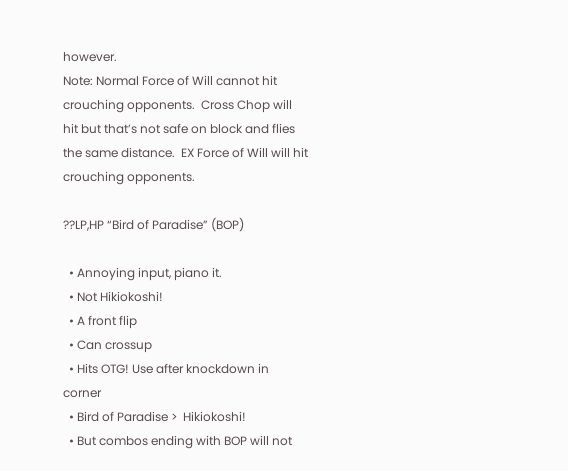however.
Note: Normal Force of Will cannot hit crouching opponents.  Cross Chop will hit but that’s not safe on block and flies the same distance.  EX Force of Will will hit crouching opponents.

??LP,HP “Bird of Paradise” (BOP)

  • Annoying input, piano it.
  • Not Hikiokoshi!
  • A front flip
  • Can crossup
  • Hits OTG! Use after knockdown in corner
  • Bird of Paradise >  Hikiokoshi!
  • But combos ending with BOP will not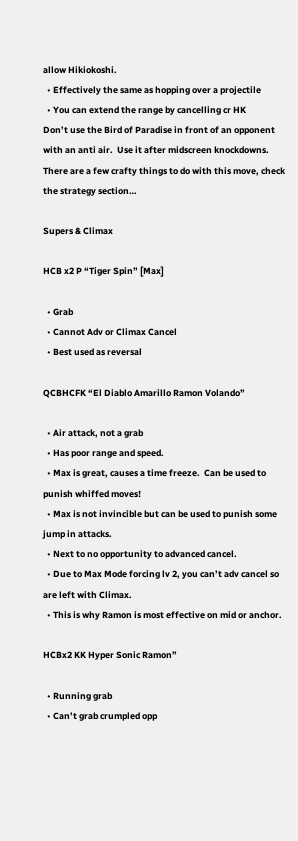allow Hikiokoshi.
  • Effectively the same as hopping over a projectile
  • You can extend the range by cancelling cr HK
Don’t use the Bird of Paradise in front of an opponent with an anti air.  Use it after midscreen knockdowns.  There are a few crafty things to do with this move, check the strategy section…

Supers & Climax

HCB x2 P “Tiger Spin” [Max]

  • Grab
  • Cannot Adv or Climax Cancel
  • Best used as reversal

QCBHCFK “El Diablo Amarillo Ramon Volando”

  • Air attack, not a grab
  • Has poor range and speed.
  • Max is great, causes a time freeze.  Can be used to punish whiffed moves!
  • Max is not invincible but can be used to punish some jump in attacks.
  • Next to no opportunity to advanced cancel.
  • Due to Max Mode forcing lv 2, you can’t adv cancel so are left with Climax.
  • This is why Ramon is most effective on mid or anchor.

HCBx2 KK Hyper Sonic Ramon”

  • Running grab
  • Can’t grab crumpled opp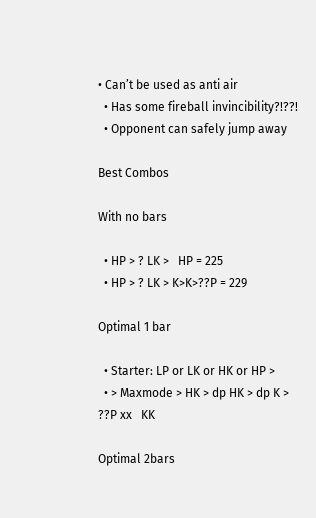• Can’t be used as anti air
  • Has some fireball invincibility?!??!
  • Opponent can safely jump away

Best Combos

With no bars

  • HP > ? LK >   HP = 225
  • HP > ? LK > K>K>??P = 229

Optimal 1 bar

  • Starter: LP or LK or HK or HP >
  • > Maxmode > HK > dp HK > dp K > ??P xx   KK

Optimal 2bars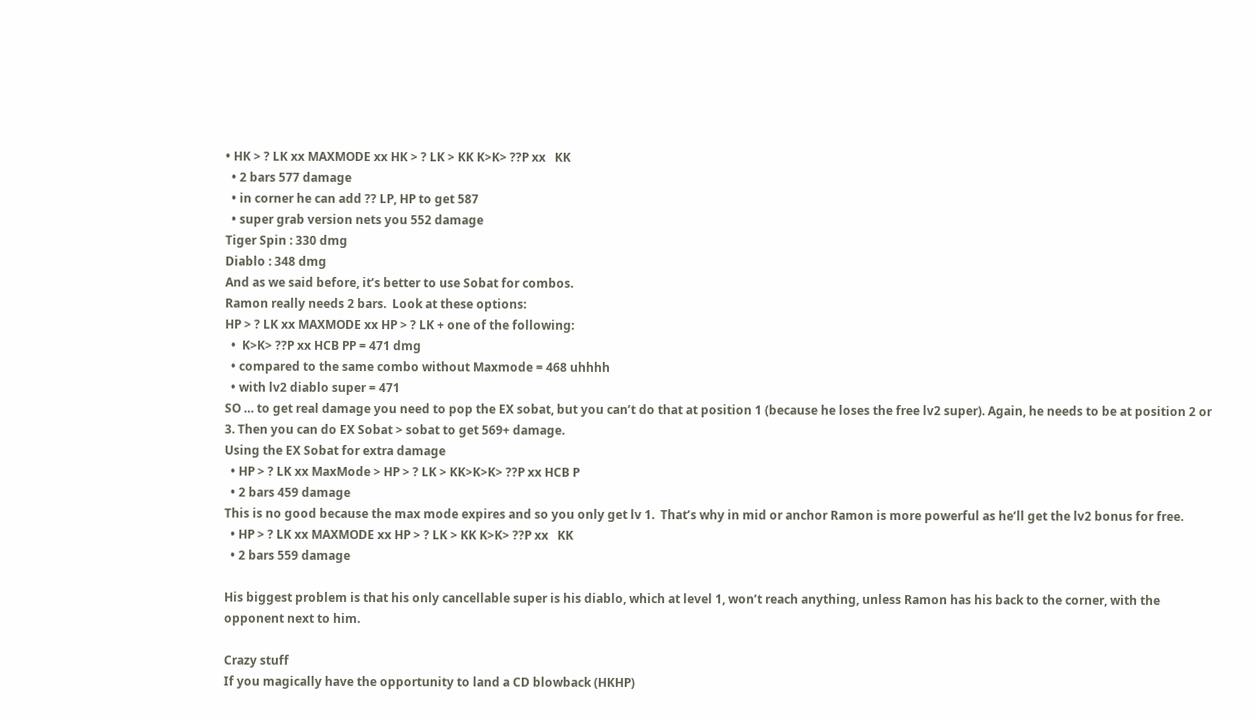• HK > ? LK xx MAXMODE xx HK > ? LK > KK K>K> ??P xx   KK
  • 2 bars 577 damage
  • in corner he can add ?? LP, HP to get 587
  • super grab version nets you 552 damage
Tiger Spin : 330 dmg
Diablo : 348 dmg
And as we said before, it’s better to use Sobat for combos.
Ramon really needs 2 bars.  Look at these options:
HP > ? LK xx MAXMODE xx HP > ? LK + one of the following:
  •  K>K> ??P xx HCB PP = 471 dmg
  • compared to the same combo without Maxmode = 468 uhhhh
  • with lv2 diablo super = 471
SO … to get real damage you need to pop the EX sobat, but you can’t do that at position 1 (because he loses the free lv2 super). Again, he needs to be at position 2 or 3. Then you can do EX Sobat > sobat to get 569+ damage.
Using the EX Sobat for extra damage
  • HP > ? LK xx MaxMode > HP > ? LK > KK>K>K> ??P xx HCB P
  • 2 bars 459 damage
This is no good because the max mode expires and so you only get lv 1.  That’s why in mid or anchor Ramon is more powerful as he’ll get the lv2 bonus for free.
  • HP > ? LK xx MAXMODE xx HP > ? LK > KK K>K> ??P xx   KK
  • 2 bars 559 damage

His biggest problem is that his only cancellable super is his diablo, which at level 1, won’t reach anything, unless Ramon has his back to the corner, with the opponent next to him.

Crazy stuff
If you magically have the opportunity to land a CD blowback (HKHP)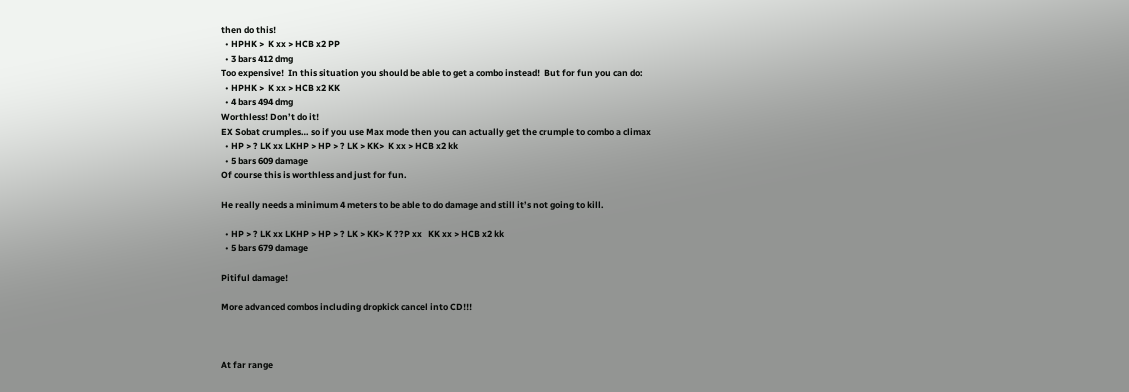then do this!
  • HPHK >  K xx > HCB x2 PP
  • 3 bars 412 dmg
Too expensive!  In this situation you should be able to get a combo instead!  But for fun you can do:
  • HPHK >  K xx > HCB x2 KK
  • 4 bars 494 dmg
Worthless! Don’t do it!
EX Sobat crumples… so if you use Max mode then you can actually get the crumple to combo a climax
  • HP > ? LK xx LKHP > HP > ? LK > KK>  K xx > HCB x2 kk
  • 5 bars 609 damage
Of course this is worthless and just for fun.

He really needs a minimum 4 meters to be able to do damage and still it’s not going to kill.

  • HP > ? LK xx LKHP > HP > ? LK > KK> K ??P xx   KK xx > HCB x2 kk
  • 5 bars 679 damage

Pitiful damage!

More advanced combos including dropkick cancel into CD!!!



At far range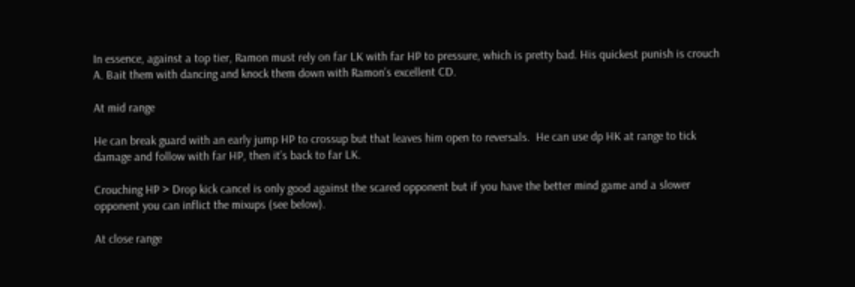In essence, against a top tier, Ramon must rely on far LK with far HP to pressure, which is pretty bad. His quickest punish is crouch A. Bait them with dancing and knock them down with Ramon’s excellent CD.

At mid range

He can break guard with an early jump HP to crossup but that leaves him open to reversals.  He can use dp HK at range to tick damage and follow with far HP, then it’s back to far LK.

Crouching HP > Drop kick cancel is only good against the scared opponent but if you have the better mind game and a slower opponent you can inflict the mixups (see below).

At close range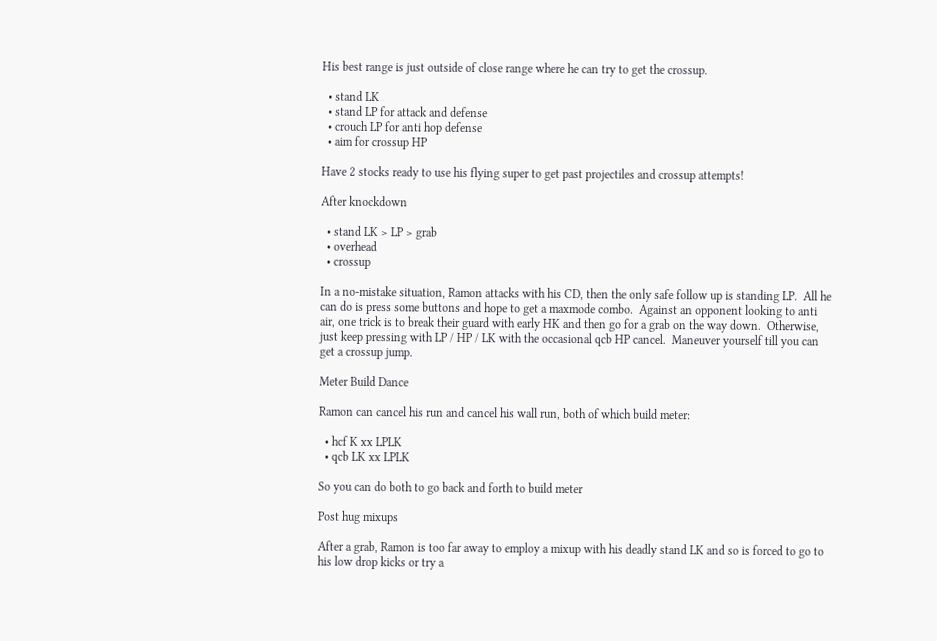His best range is just outside of close range where he can try to get the crossup.

  • stand LK
  • stand LP for attack and defense
  • crouch LP for anti hop defense
  • aim for crossup HP

Have 2 stocks ready to use his flying super to get past projectiles and crossup attempts!

After knockdown

  • stand LK > LP > grab
  • overhead
  • crossup

In a no-mistake situation, Ramon attacks with his CD, then the only safe follow up is standing LP.  All he can do is press some buttons and hope to get a maxmode combo.  Against an opponent looking to anti air, one trick is to break their guard with early HK and then go for a grab on the way down.  Otherwise, just keep pressing with LP / HP / LK with the occasional qcb HP cancel.  Maneuver yourself till you can get a crossup jump.

Meter Build Dance

Ramon can cancel his run and cancel his wall run, both of which build meter:

  • hcf K xx LPLK
  • qcb LK xx LPLK

So you can do both to go back and forth to build meter

Post hug mixups

After a grab, Ramon is too far away to employ a mixup with his deadly stand LK and so is forced to go to his low drop kicks or try a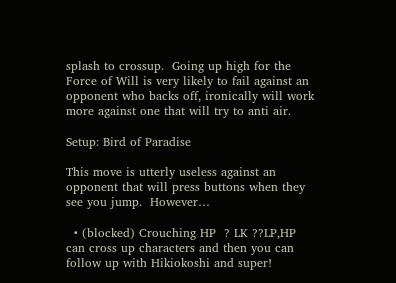splash to crossup.  Going up high for the Force of Will is very likely to fail against an opponent who backs off, ironically will work more against one that will try to anti air.

Setup: Bird of Paradise

This move is utterly useless against an opponent that will press buttons when they see you jump.  However…

  • (blocked) Crouching HP  ? LK ??LP,HP can cross up characters and then you can follow up with Hikiokoshi and super!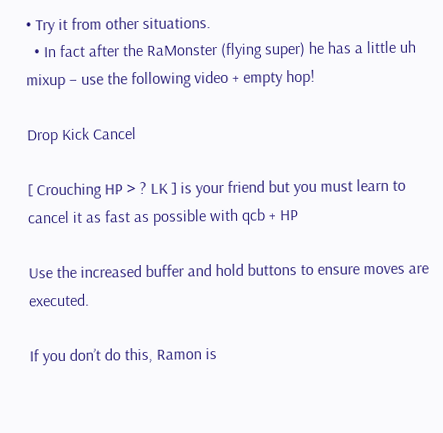• Try it from other situations.
  • In fact after the RaMonster (flying super) he has a little uh mixup – use the following video + empty hop!

Drop Kick Cancel

[ Crouching HP > ? LK ] is your friend but you must learn to cancel it as fast as possible with qcb + HP

Use the increased buffer and hold buttons to ensure moves are executed.

If you don’t do this, Ramon is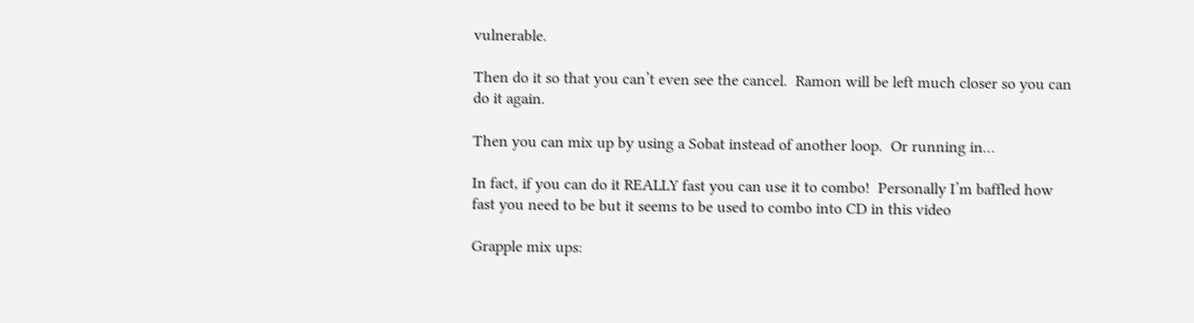vulnerable.

Then do it so that you can’t even see the cancel.  Ramon will be left much closer so you can do it again.

Then you can mix up by using a Sobat instead of another loop.  Or running in…

In fact, if you can do it REALLY fast you can use it to combo!  Personally I’m baffled how fast you need to be but it seems to be used to combo into CD in this video

Grapple mix ups: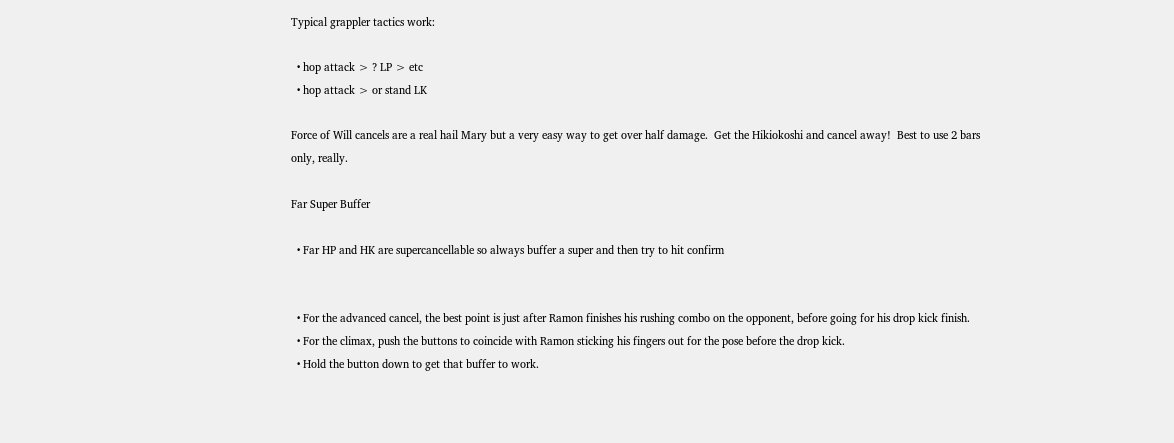Typical grappler tactics work:

  • hop attack > ? LP > etc
  • hop attack > or stand LK

Force of Will cancels are a real hail Mary but a very easy way to get over half damage.  Get the Hikiokoshi and cancel away!  Best to use 2 bars only, really.

Far Super Buffer

  • Far HP and HK are supercancellable so always buffer a super and then try to hit confirm


  • For the advanced cancel, the best point is just after Ramon finishes his rushing combo on the opponent, before going for his drop kick finish.
  • For the climax, push the buttons to coincide with Ramon sticking his fingers out for the pose before the drop kick.
  • Hold the button down to get that buffer to work.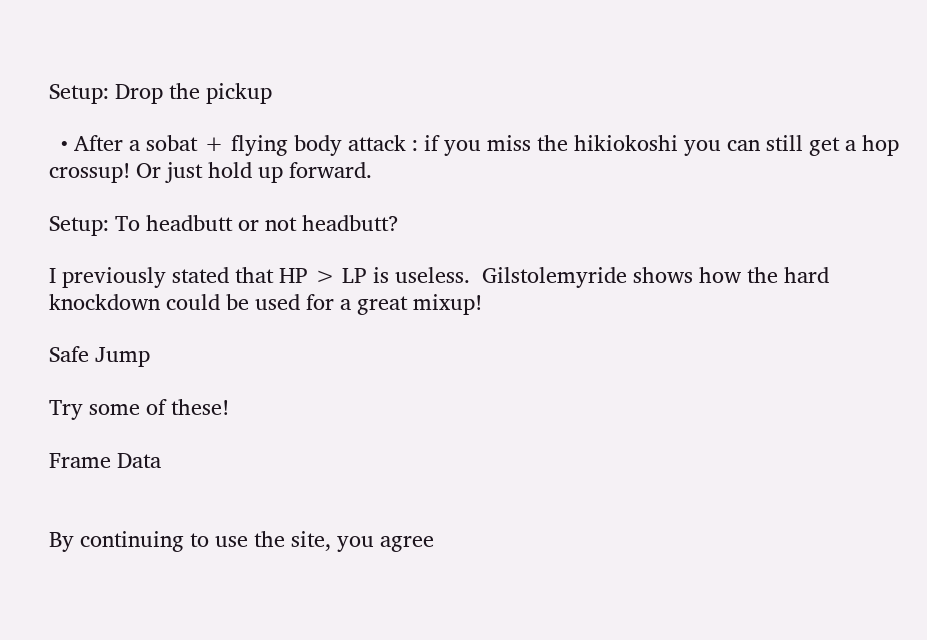Setup: Drop the pickup

  • After a sobat + flying body attack : if you miss the hikiokoshi you can still get a hop crossup! Or just hold up forward.

Setup: To headbutt or not headbutt?

I previously stated that HP > LP is useless.  Gilstolemyride shows how the hard knockdown could be used for a great mixup!

Safe Jump

Try some of these!

Frame Data


By continuing to use the site, you agree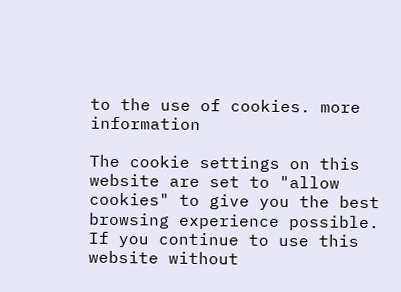to the use of cookies. more information

The cookie settings on this website are set to "allow cookies" to give you the best browsing experience possible. If you continue to use this website without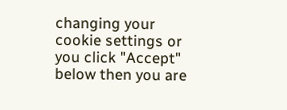changing your cookie settings or you click "Accept" below then you are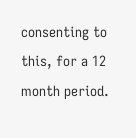consenting to this, for a 12 month period.